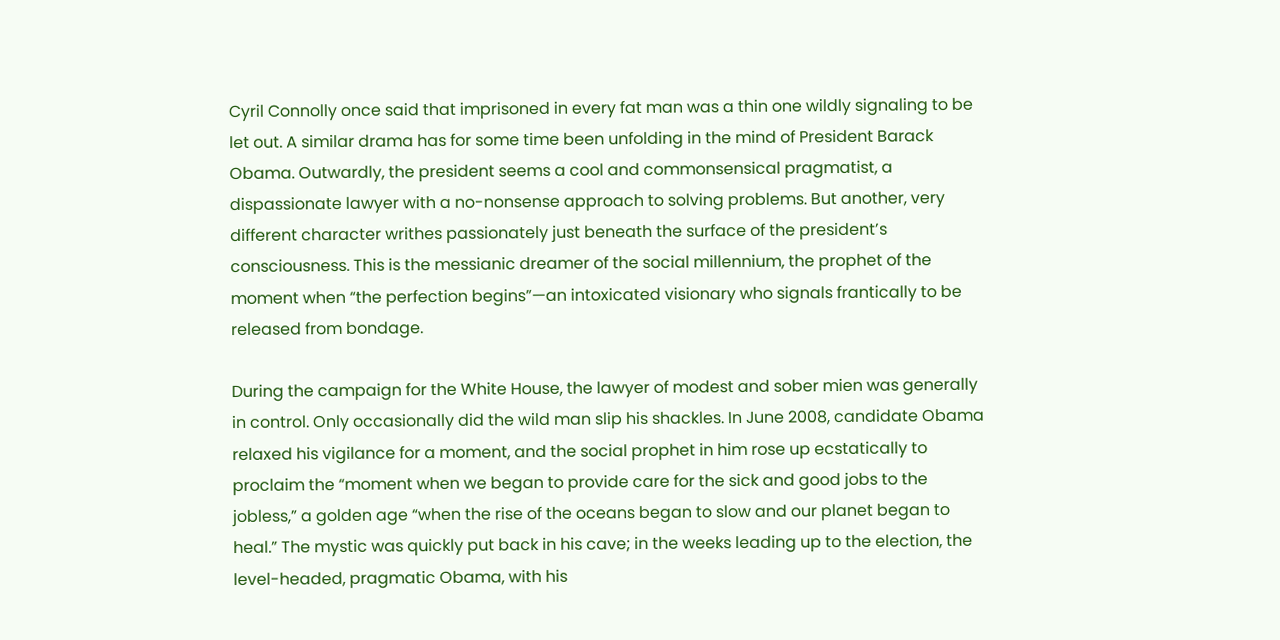Cyril Connolly once said that imprisoned in every fat man was a thin one wildly signaling to be let out. A similar drama has for some time been unfolding in the mind of President Barack Obama. Outwardly, the president seems a cool and commonsensical pragmatist, a dispassionate lawyer with a no-nonsense approach to solving problems. But another, very different character writhes passionately just beneath the surface of the president’s consciousness. This is the messianic dreamer of the social millennium, the prophet of the moment when “the perfection begins”—an intoxicated visionary who signals frantically to be released from bondage.

During the campaign for the White House, the lawyer of modest and sober mien was generally in control. Only occasionally did the wild man slip his shackles. In June 2008, candidate Obama relaxed his vigilance for a moment, and the social prophet in him rose up ecstatically to proclaim the “moment when we began to provide care for the sick and good jobs to the jobless,” a golden age “when the rise of the oceans began to slow and our planet began to heal.” The mystic was quickly put back in his cave; in the weeks leading up to the election, the level-headed, pragmatic Obama, with his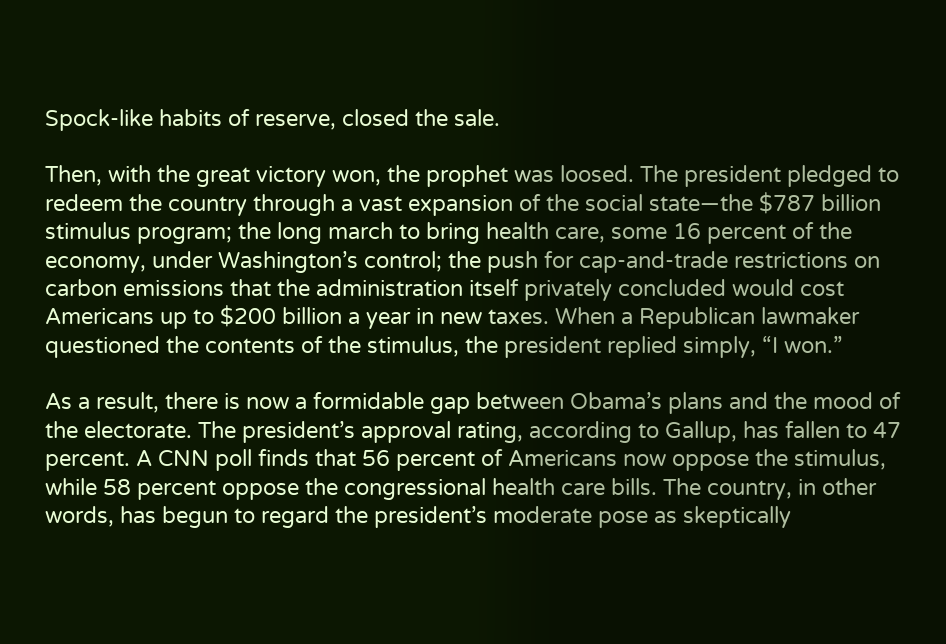Spock-like habits of reserve, closed the sale.

Then, with the great victory won, the prophet was loosed. The president pledged to redeem the country through a vast expansion of the social state—the $787 billion stimulus program; the long march to bring health care, some 16 percent of the economy, under Washington’s control; the push for cap-and-trade restrictions on carbon emissions that the administration itself privately concluded would cost Americans up to $200 billion a year in new taxes. When a Republican lawmaker questioned the contents of the stimulus, the president replied simply, “I won.”

As a result, there is now a formidable gap between Obama’s plans and the mood of the electorate. The president’s approval rating, according to Gallup, has fallen to 47 percent. A CNN poll finds that 56 percent of Americans now oppose the stimulus, while 58 percent oppose the congressional health care bills. The country, in other words, has begun to regard the president’s moderate pose as skeptically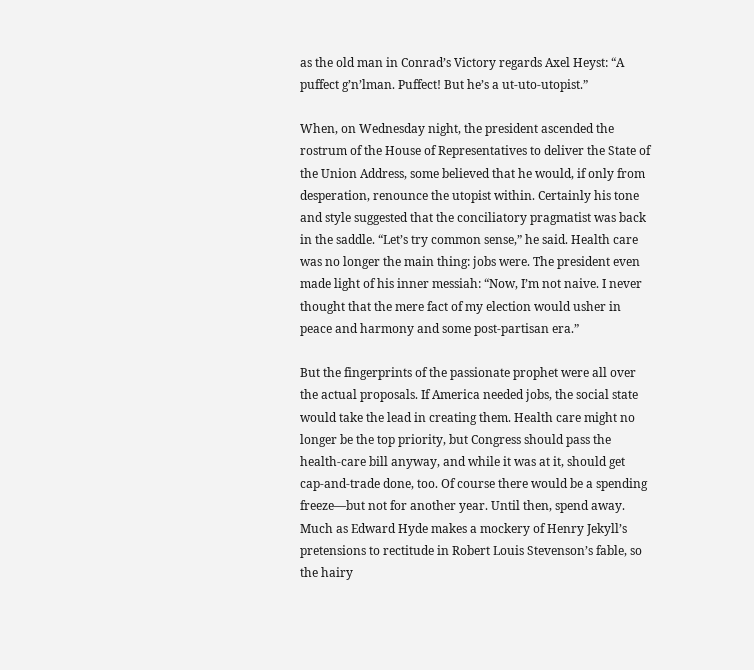as the old man in Conrad’s Victory regards Axel Heyst: “A puffect g’n’lman. Puffect! But he’s a ut-uto-utopist.”

When, on Wednesday night, the president ascended the rostrum of the House of Representatives to deliver the State of the Union Address, some believed that he would, if only from desperation, renounce the utopist within. Certainly his tone and style suggested that the conciliatory pragmatist was back in the saddle. “Let’s try common sense,” he said. Health care was no longer the main thing: jobs were. The president even made light of his inner messiah: “Now, I’m not naive. I never thought that the mere fact of my election would usher in peace and harmony and some post-partisan era.”

But the fingerprints of the passionate prophet were all over the actual proposals. If America needed jobs, the social state would take the lead in creating them. Health care might no longer be the top priority, but Congress should pass the health-care bill anyway, and while it was at it, should get cap-and-trade done, too. Of course there would be a spending freeze—but not for another year. Until then, spend away. Much as Edward Hyde makes a mockery of Henry Jekyll’s pretensions to rectitude in Robert Louis Stevenson’s fable, so the hairy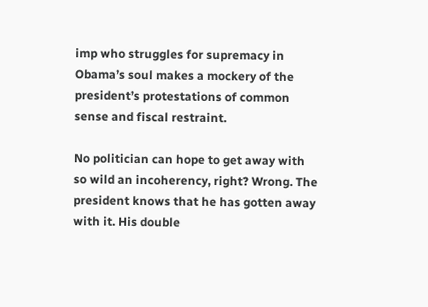imp who struggles for supremacy in Obama’s soul makes a mockery of the president’s protestations of common sense and fiscal restraint.

No politician can hope to get away with so wild an incoherency, right? Wrong. The president knows that he has gotten away with it. His double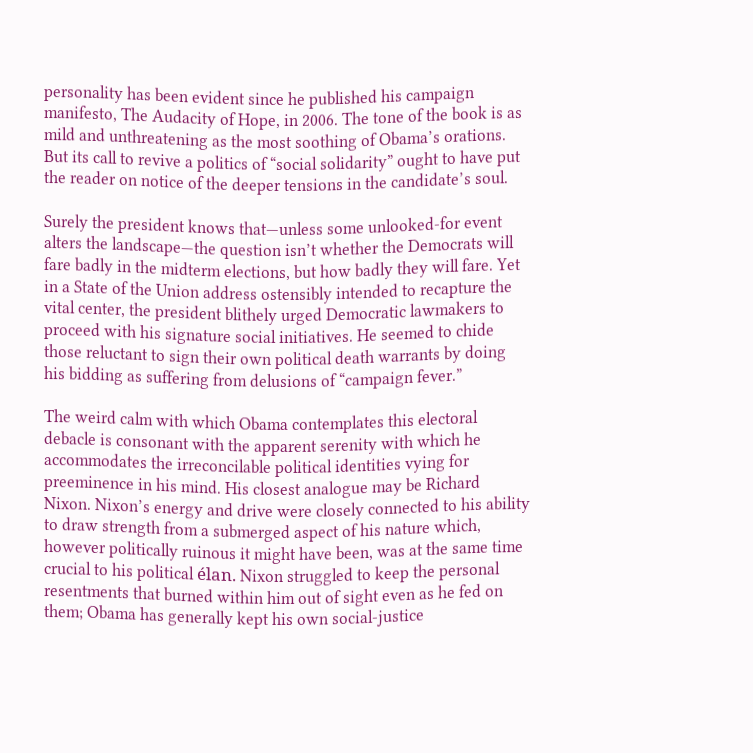personality has been evident since he published his campaign manifesto, The Audacity of Hope, in 2006. The tone of the book is as mild and unthreatening as the most soothing of Obama’s orations. But its call to revive a politics of “social solidarity” ought to have put the reader on notice of the deeper tensions in the candidate’s soul.

Surely the president knows that—unless some unlooked-for event alters the landscape—the question isn’t whether the Democrats will fare badly in the midterm elections, but how badly they will fare. Yet in a State of the Union address ostensibly intended to recapture the vital center, the president blithely urged Democratic lawmakers to proceed with his signature social initiatives. He seemed to chide those reluctant to sign their own political death warrants by doing his bidding as suffering from delusions of “campaign fever.”

The weird calm with which Obama contemplates this electoral debacle is consonant with the apparent serenity with which he accommodates the irreconcilable political identities vying for preeminence in his mind. His closest analogue may be Richard Nixon. Nixon’s energy and drive were closely connected to his ability to draw strength from a submerged aspect of his nature which, however politically ruinous it might have been, was at the same time crucial to his political élan. Nixon struggled to keep the personal resentments that burned within him out of sight even as he fed on them; Obama has generally kept his own social-justice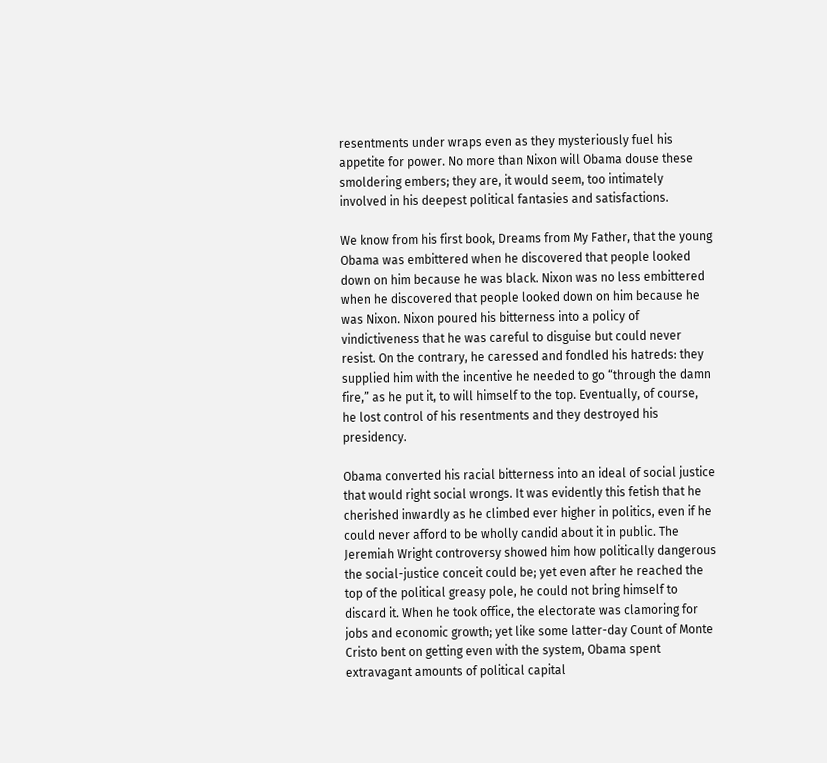resentments under wraps even as they mysteriously fuel his appetite for power. No more than Nixon will Obama douse these smoldering embers; they are, it would seem, too intimately involved in his deepest political fantasies and satisfactions.

We know from his first book, Dreams from My Father, that the young Obama was embittered when he discovered that people looked down on him because he was black. Nixon was no less embittered when he discovered that people looked down on him because he was Nixon. Nixon poured his bitterness into a policy of vindictiveness that he was careful to disguise but could never resist. On the contrary, he caressed and fondled his hatreds: they supplied him with the incentive he needed to go “through the damn fire,” as he put it, to will himself to the top. Eventually, of course, he lost control of his resentments and they destroyed his presidency.

Obama converted his racial bitterness into an ideal of social justice that would right social wrongs. It was evidently this fetish that he cherished inwardly as he climbed ever higher in politics, even if he could never afford to be wholly candid about it in public. The Jeremiah Wright controversy showed him how politically dangerous the social-justice conceit could be; yet even after he reached the top of the political greasy pole, he could not bring himself to discard it. When he took office, the electorate was clamoring for jobs and economic growth; yet like some latter-day Count of Monte Cristo bent on getting even with the system, Obama spent extravagant amounts of political capital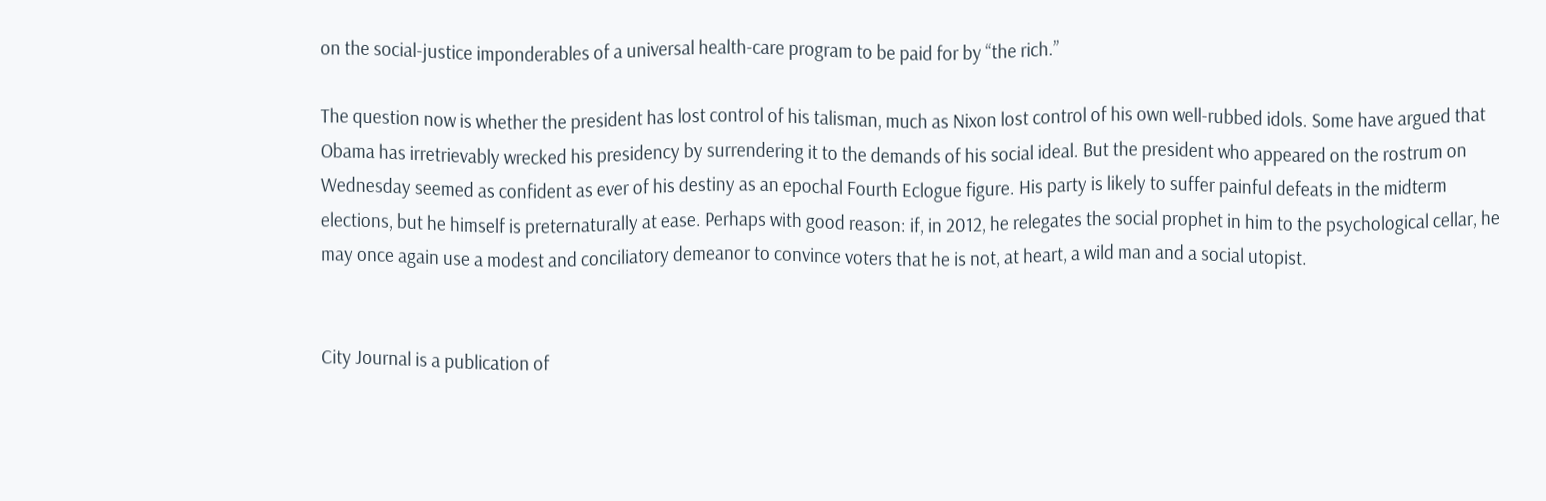on the social-justice imponderables of a universal health-care program to be paid for by “the rich.”

The question now is whether the president has lost control of his talisman, much as Nixon lost control of his own well-rubbed idols. Some have argued that Obama has irretrievably wrecked his presidency by surrendering it to the demands of his social ideal. But the president who appeared on the rostrum on Wednesday seemed as confident as ever of his destiny as an epochal Fourth Eclogue figure. His party is likely to suffer painful defeats in the midterm elections, but he himself is preternaturally at ease. Perhaps with good reason: if, in 2012, he relegates the social prophet in him to the psychological cellar, he may once again use a modest and conciliatory demeanor to convince voters that he is not, at heart, a wild man and a social utopist.


City Journal is a publication of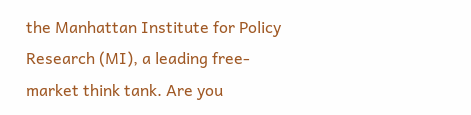the Manhattan Institute for Policy Research (MI), a leading free-market think tank. Are you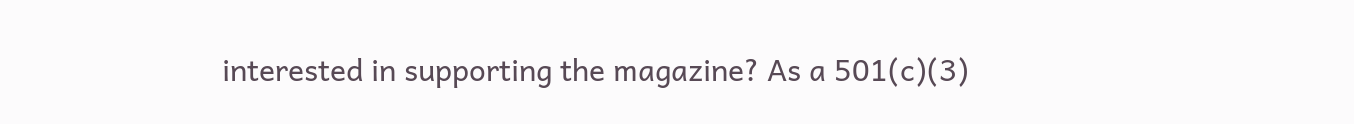interested in supporting the magazine? As a 501(c)(3)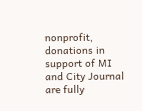nonprofit, donations in support of MI and City Journal are fully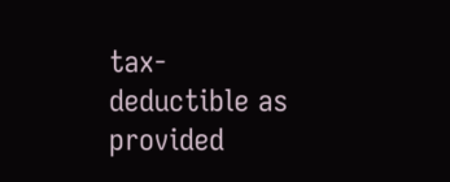tax-deductible as provided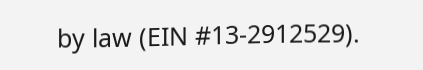by law (EIN #13-2912529).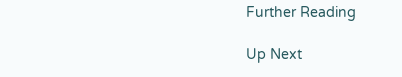Further Reading

Up Next